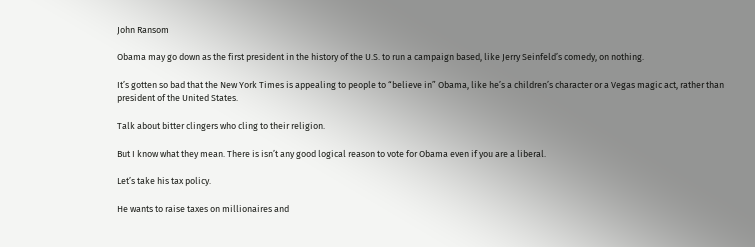John Ransom

Obama may go down as the first president in the history of the U.S. to run a campaign based, like Jerry Seinfeld’s comedy, on nothing.

It’s gotten so bad that the New York Times is appealing to people to “believe in” Obama, like he’s a children’s character or a Vegas magic act, rather than president of the United States.

Talk about bitter clingers who cling to their religion.

But I know what they mean. There is isn’t any good logical reason to vote for Obama even if you are a liberal.

Let’s take his tax policy.

He wants to raise taxes on millionaires and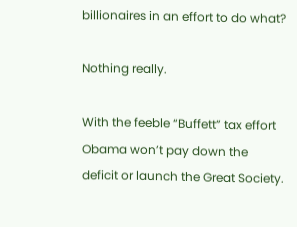billionaires in an effort to do what?

Nothing really.

With the feeble “Buffett” tax effort Obama won’t pay down the deficit or launch the Great Society.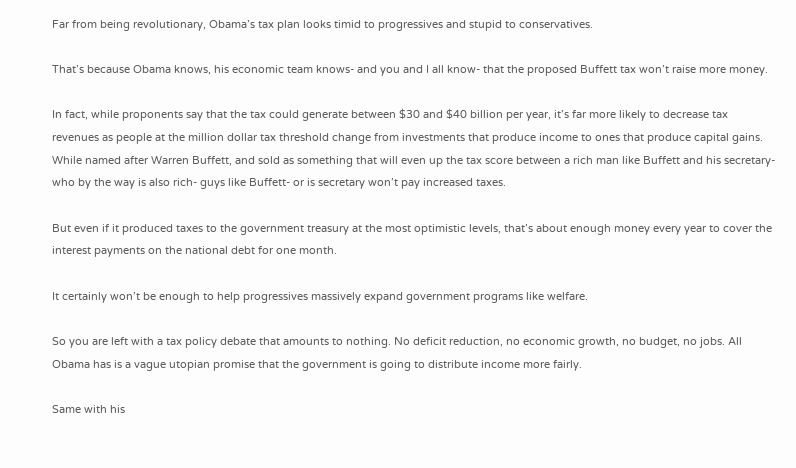Far from being revolutionary, Obama’s tax plan looks timid to progressives and stupid to conservatives.

That’s because Obama knows, his economic team knows- and you and I all know- that the proposed Buffett tax won’t raise more money.

In fact, while proponents say that the tax could generate between $30 and $40 billion per year, it’s far more likely to decrease tax revenues as people at the million dollar tax threshold change from investments that produce income to ones that produce capital gains. While named after Warren Buffett, and sold as something that will even up the tax score between a rich man like Buffett and his secretary- who by the way is also rich- guys like Buffett- or is secretary won’t pay increased taxes.

But even if it produced taxes to the government treasury at the most optimistic levels, that’s about enough money every year to cover the interest payments on the national debt for one month.

It certainly won’t be enough to help progressives massively expand government programs like welfare.

So you are left with a tax policy debate that amounts to nothing. No deficit reduction, no economic growth, no budget, no jobs. All Obama has is a vague utopian promise that the government is going to distribute income more fairly.

Same with his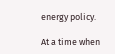energy policy.

At a time when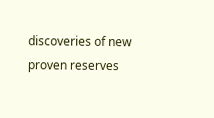discoveries of new proven reserves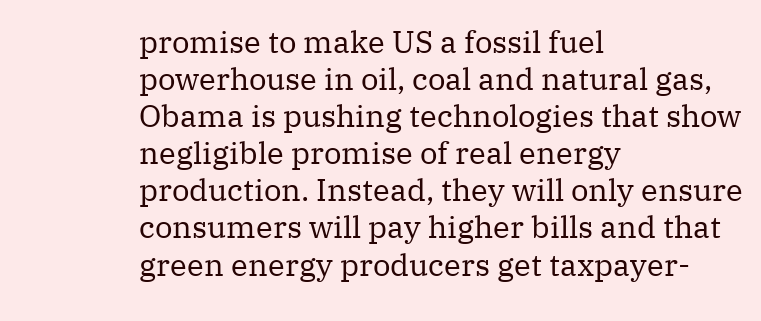promise to make US a fossil fuel powerhouse in oil, coal and natural gas, Obama is pushing technologies that show negligible promise of real energy production. Instead, they will only ensure consumers will pay higher bills and that green energy producers get taxpayer-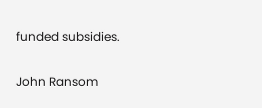funded subsidies.

John Ransom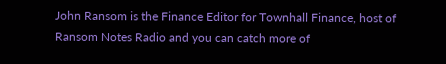John Ransom is the Finance Editor for Townhall Finance, host of Ransom Notes Radio and you can catch more of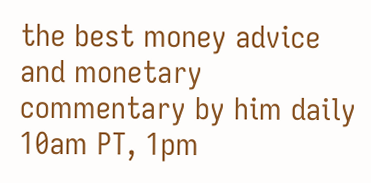the best money advice and monetary commentary by him daily 10am PT, 1pm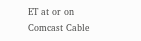ET at or on Comcast Cable